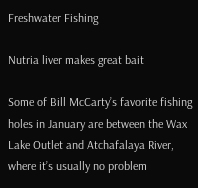Freshwater Fishing

Nutria liver makes great bait

Some of Bill McCarty’s favorite fishing holes in January are between the Wax Lake Outlet and Atchafalaya River, where it’s usually no problem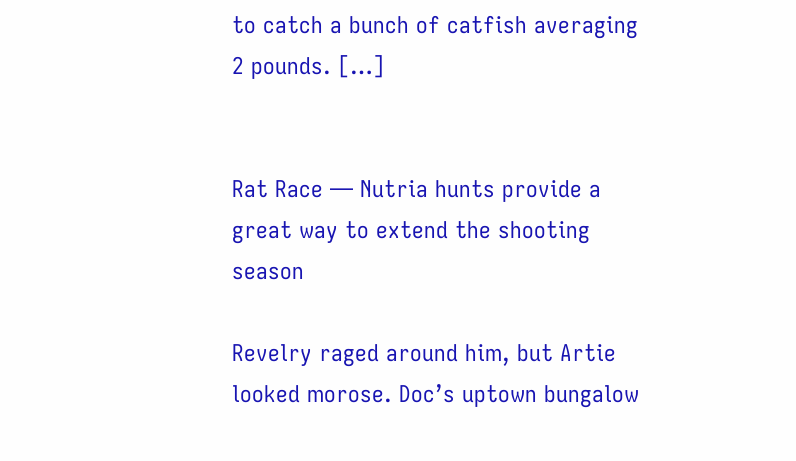to catch a bunch of catfish averaging 2 pounds. […]


Rat Race — Nutria hunts provide a great way to extend the shooting season

Revelry raged around him, but Artie looked morose. Doc’s uptown bungalow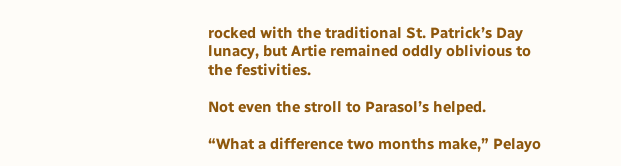rocked with the traditional St. Patrick’s Day lunacy, but Artie remained oddly oblivious to the festivities.

Not even the stroll to Parasol’s helped.

“What a difference two months make,” Pelayo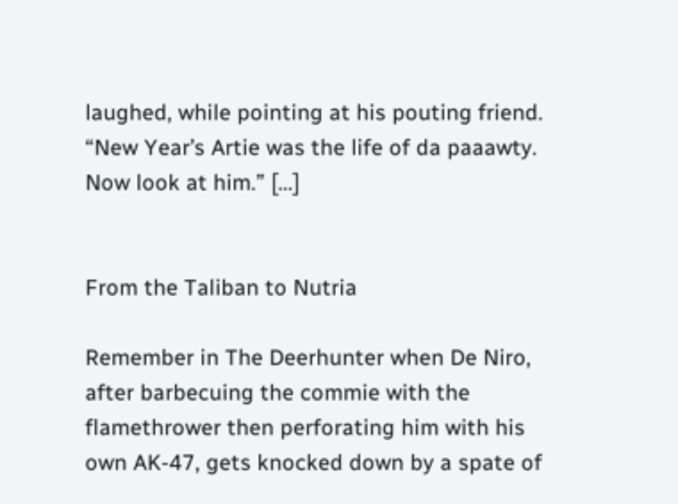laughed, while pointing at his pouting friend. “New Year’s Artie was the life of da paaawty. Now look at him.” […]


From the Taliban to Nutria

Remember in The Deerhunter when De Niro, after barbecuing the commie with the flamethrower then perforating him with his own AK-47, gets knocked down by a spate of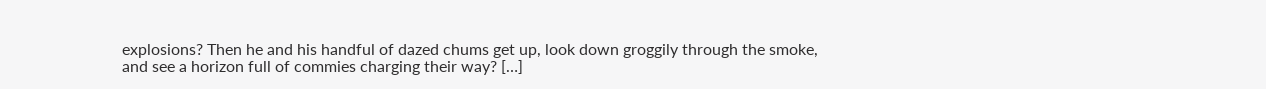explosions? Then he and his handful of dazed chums get up, look down groggily through the smoke, and see a horizon full of commies charging their way? […]